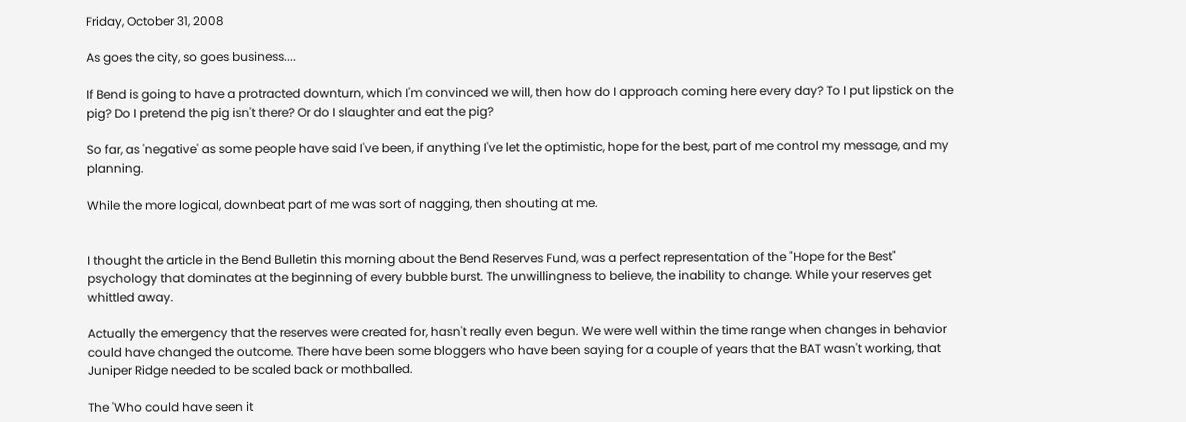Friday, October 31, 2008

As goes the city, so goes business....

If Bend is going to have a protracted downturn, which I'm convinced we will, then how do I approach coming here every day? To I put lipstick on the pig? Do I pretend the pig isn't there? Or do I slaughter and eat the pig?

So far, as 'negative' as some people have said I've been, if anything I've let the optimistic, hope for the best, part of me control my message, and my planning.

While the more logical, downbeat part of me was sort of nagging, then shouting at me.


I thought the article in the Bend Bulletin this morning about the Bend Reserves Fund, was a perfect representation of the "Hope for the Best" psychology that dominates at the beginning of every bubble burst. The unwillingness to believe, the inability to change. While your reserves get whittled away.

Actually the emergency that the reserves were created for, hasn't really even begun. We were well within the time range when changes in behavior could have changed the outcome. There have been some bloggers who have been saying for a couple of years that the BAT wasn't working, that Juniper Ridge needed to be scaled back or mothballed.

The 'Who could have seen it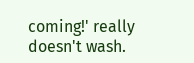coming!' really doesn't wash.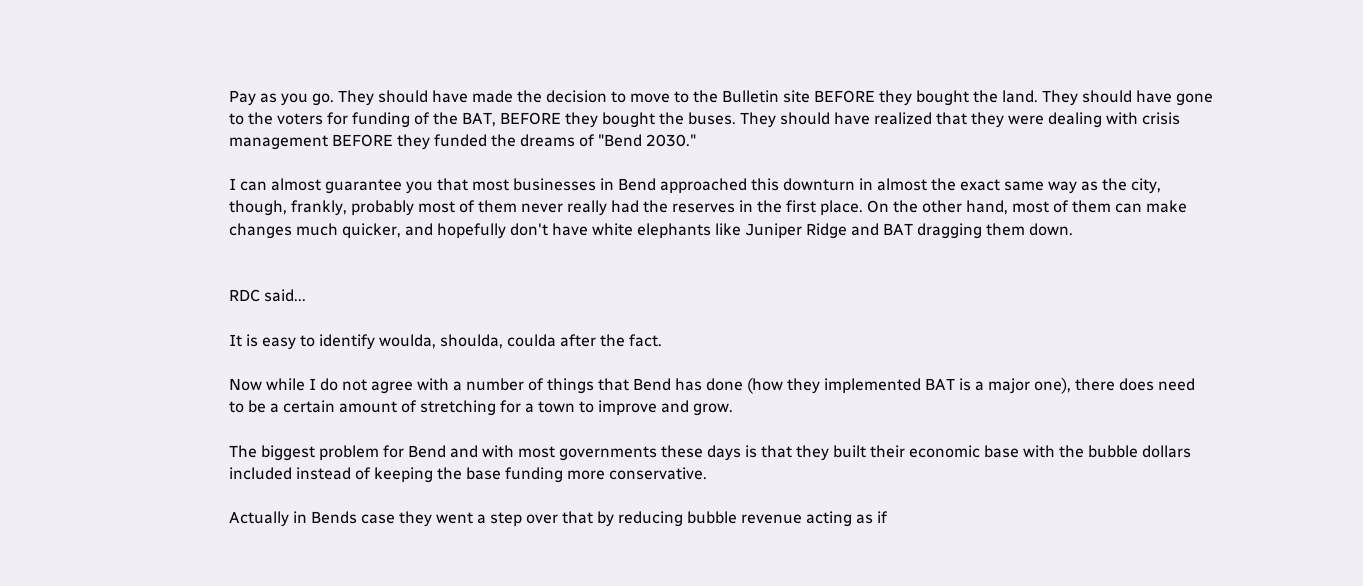Pay as you go. They should have made the decision to move to the Bulletin site BEFORE they bought the land. They should have gone to the voters for funding of the BAT, BEFORE they bought the buses. They should have realized that they were dealing with crisis management BEFORE they funded the dreams of "Bend 2030."

I can almost guarantee you that most businesses in Bend approached this downturn in almost the exact same way as the city, though, frankly, probably most of them never really had the reserves in the first place. On the other hand, most of them can make changes much quicker, and hopefully don't have white elephants like Juniper Ridge and BAT dragging them down.


RDC said...

It is easy to identify woulda, shoulda, coulda after the fact.

Now while I do not agree with a number of things that Bend has done (how they implemented BAT is a major one), there does need to be a certain amount of stretching for a town to improve and grow.

The biggest problem for Bend and with most governments these days is that they built their economic base with the bubble dollars included instead of keeping the base funding more conservative.

Actually in Bends case they went a step over that by reducing bubble revenue acting as if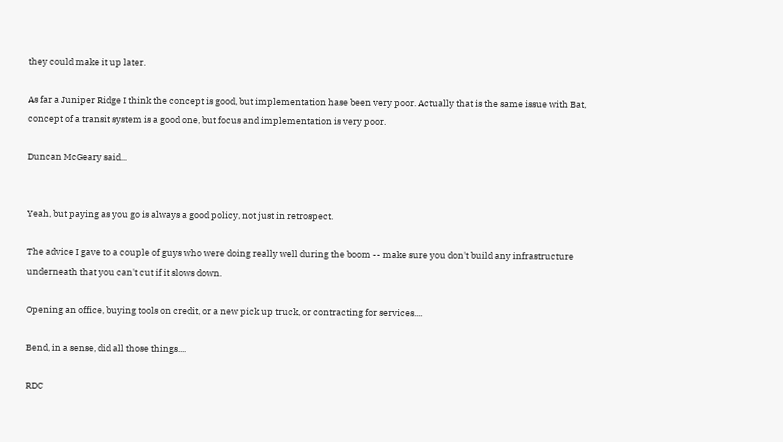they could make it up later.

As far a Juniper Ridge I think the concept is good, but implementation hase been very poor. Actually that is the same issue with Bat, concept of a transit system is a good one, but focus and implementation is very poor.

Duncan McGeary said...


Yeah, but paying as you go is always a good policy, not just in retrospect.

The advice I gave to a couple of guys who were doing really well during the boom -- make sure you don't build any infrastructure underneath that you can't cut if it slows down.

Opening an office, buying tools on credit, or a new pick up truck, or contracting for services....

Bend, in a sense, did all those things....

RDC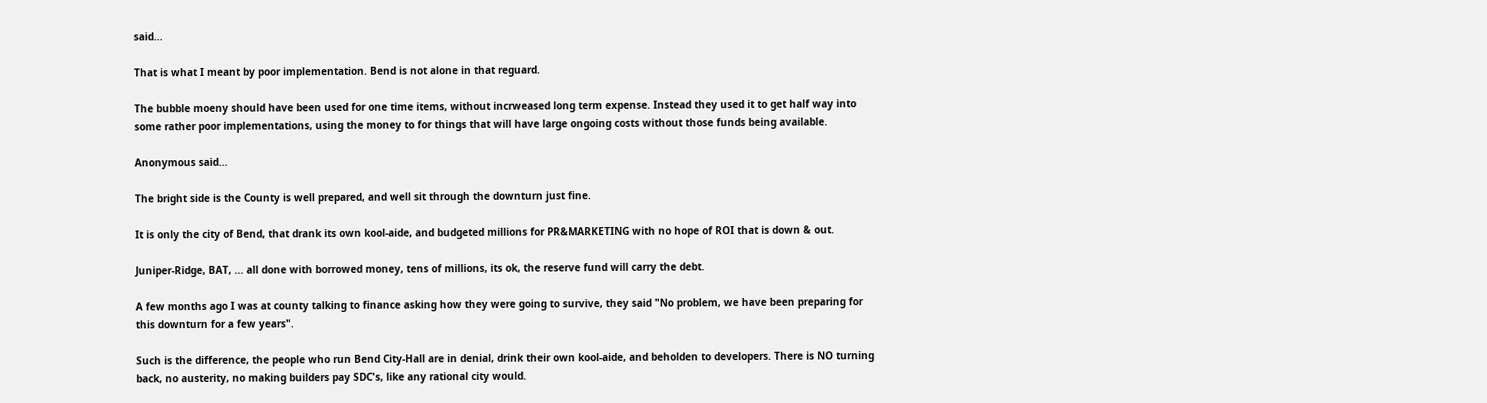said...

That is what I meant by poor implementation. Bend is not alone in that reguard.

The bubble moeny should have been used for one time items, without incrweased long term expense. Instead they used it to get half way into some rather poor implementations, using the money to for things that will have large ongoing costs without those funds being available.

Anonymous said...

The bright side is the County is well prepared, and well sit through the downturn just fine.

It is only the city of Bend, that drank its own kool-aide, and budgeted millions for PR&MARKETING with no hope of ROI that is down & out.

Juniper-Ridge, BAT, ... all done with borrowed money, tens of millions, its ok, the reserve fund will carry the debt.

A few months ago I was at county talking to finance asking how they were going to survive, they said "No problem, we have been preparing for this downturn for a few years".

Such is the difference, the people who run Bend City-Hall are in denial, drink their own kool-aide, and beholden to developers. There is NO turning back, no austerity, no making builders pay SDC's, like any rational city would.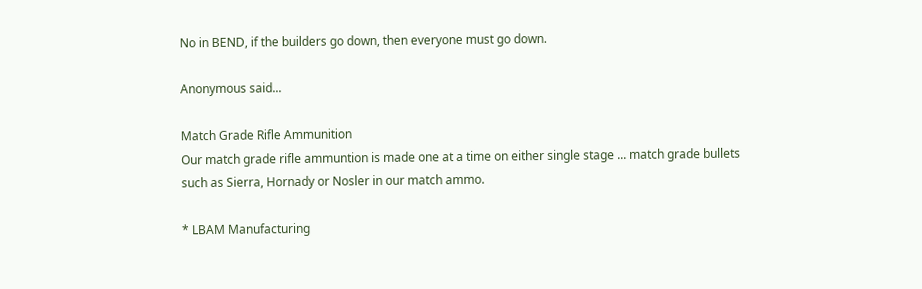No in BEND, if the builders go down, then everyone must go down.

Anonymous said...

Match Grade Rifle Ammunition
Our match grade rifle ammuntion is made one at a time on either single stage ... match grade bullets such as Sierra, Hornady or Nosler in our match ammo.

* LBAM Manufacturing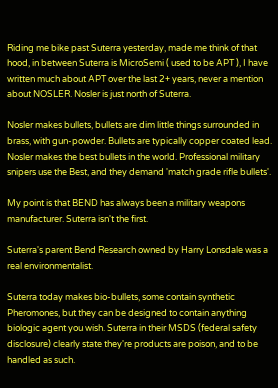Riding me bike past Suterra yesterday, made me think of that hood, in between Suterra is MicroSemi ( used to be APT ), I have written much about APT over the last 2+ years, never a mention about NOSLER. Nosler is just north of Suterra.

Nosler makes bullets, bullets are dim little things surrounded in brass, with gun-powder. Bullets are typically copper coated lead. Nosler makes the best bullets in the world. Professional military snipers use the Best, and they demand 'match grade rifle bullets'.

My point is that BEND has always been a military weapons manufacturer. Suterra isn't the first.

Suterra's parent Bend Research owned by Harry Lonsdale was a real environmentalist.

Suterra today makes bio-bullets, some contain synthetic Pheromones, but they can be designed to contain anything biologic agent you wish. Suterra in their MSDS (federal safety disclosure) clearly state they're products are poison, and to be handled as such.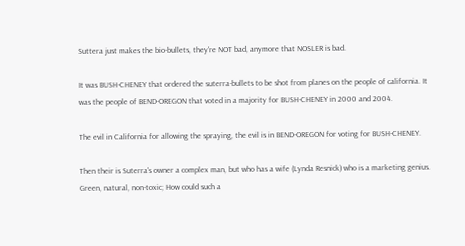Suttera just makes the bio-bullets, they're NOT bad, anymore that NOSLER is bad.

It was BUSH-CHENEY that ordered the suterra-bullets to be shot from planes on the people of california. It was the people of BEND-OREGON that voted in a majority for BUSH-CHENEY in 2000 and 2004.

The evil in California for allowing the spraying, the evil is in BEND-OREGON for voting for BUSH-CHENEY.

Then their is Suterra's owner a complex man, but who has a wife (Lynda Resnick) who is a marketing genius. Green, natural, non-toxic; How could such a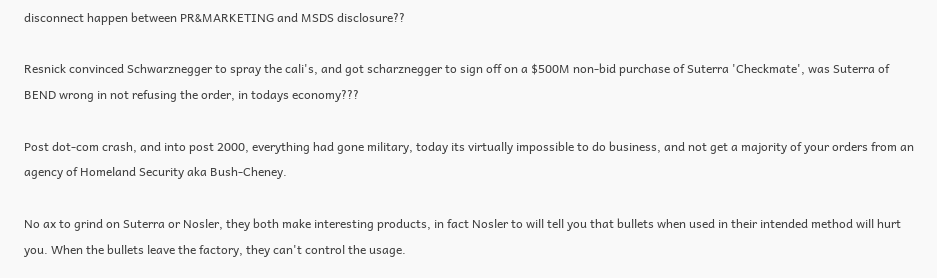disconnect happen between PR&MARKETING and MSDS disclosure??

Resnick convinced Schwarznegger to spray the cali's, and got scharznegger to sign off on a $500M non-bid purchase of Suterra 'Checkmate', was Suterra of BEND wrong in not refusing the order, in todays economy???

Post dot-com crash, and into post 2000, everything had gone military, today its virtually impossible to do business, and not get a majority of your orders from an agency of Homeland Security aka Bush-Cheney.

No ax to grind on Suterra or Nosler, they both make interesting products, in fact Nosler to will tell you that bullets when used in their intended method will hurt you. When the bullets leave the factory, they can't control the usage.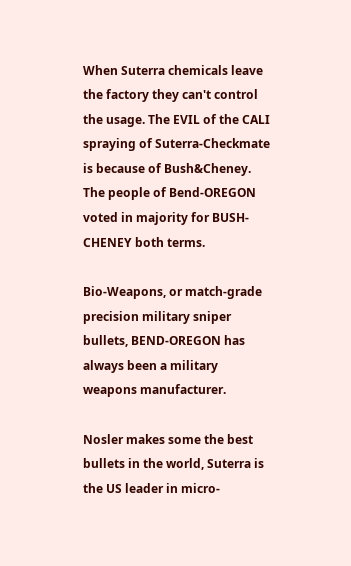When Suterra chemicals leave the factory they can't control the usage. The EVIL of the CALI spraying of Suterra-Checkmate is because of Bush&Cheney. The people of Bend-OREGON voted in majority for BUSH-CHENEY both terms.

Bio-Weapons, or match-grade precision military sniper bullets, BEND-OREGON has always been a military weapons manufacturer.

Nosler makes some the best bullets in the world, Suterra is the US leader in micro-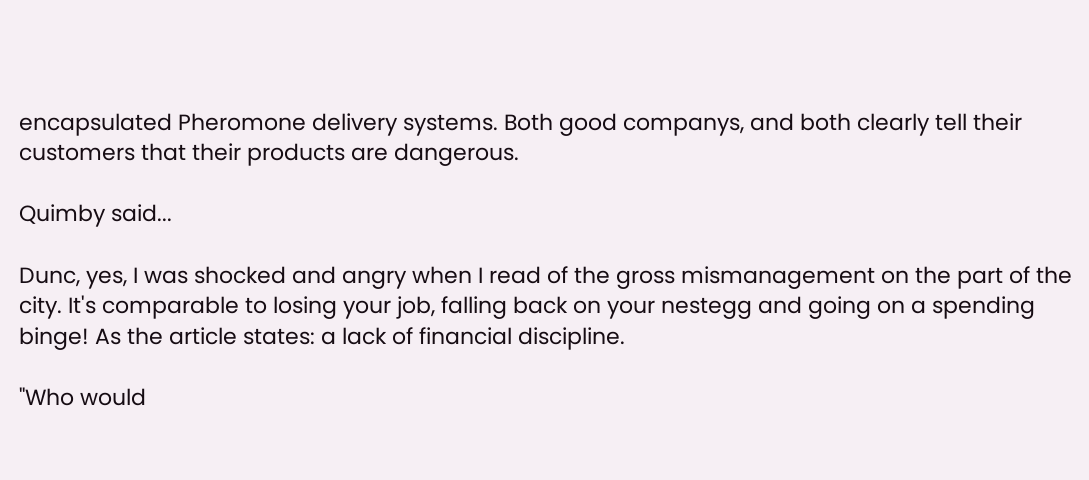encapsulated Pheromone delivery systems. Both good companys, and both clearly tell their customers that their products are dangerous.

Quimby said...

Dunc, yes, I was shocked and angry when I read of the gross mismanagement on the part of the city. It's comparable to losing your job, falling back on your nestegg and going on a spending binge! As the article states: a lack of financial discipline.

"Who would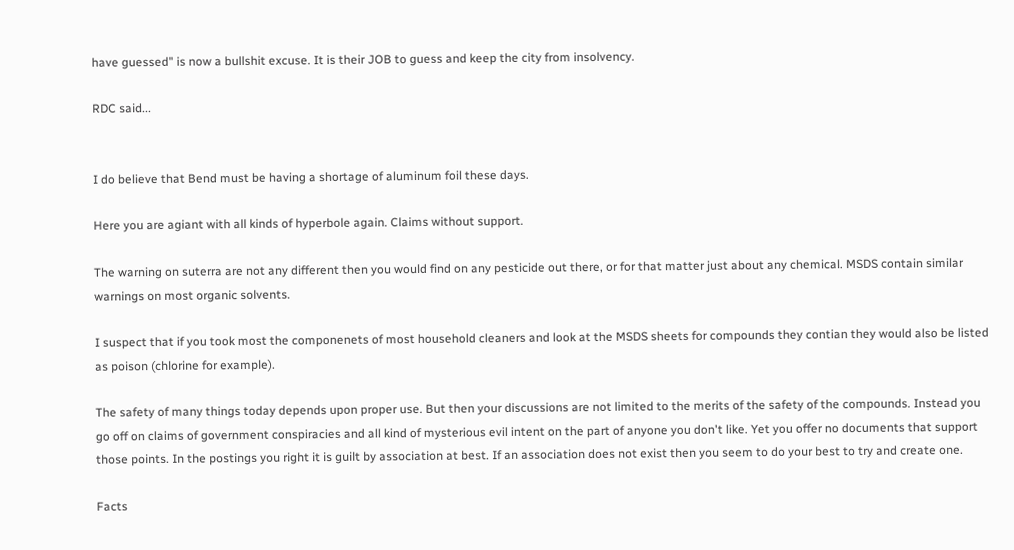have guessed" is now a bullshit excuse. It is their JOB to guess and keep the city from insolvency.

RDC said...


I do believe that Bend must be having a shortage of aluminum foil these days.

Here you are agiant with all kinds of hyperbole again. Claims without support.

The warning on suterra are not any different then you would find on any pesticide out there, or for that matter just about any chemical. MSDS contain similar warnings on most organic solvents.

I suspect that if you took most the componenets of most household cleaners and look at the MSDS sheets for compounds they contian they would also be listed as poison (chlorine for example).

The safety of many things today depends upon proper use. But then your discussions are not limited to the merits of the safety of the compounds. Instead you go off on claims of government conspiracies and all kind of mysterious evil intent on the part of anyone you don't like. Yet you offer no documents that support those points. In the postings you right it is guilt by association at best. If an association does not exist then you seem to do your best to try and create one.

Facts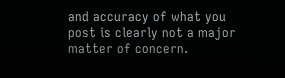and accuracy of what you post is clearly not a major matter of concern.